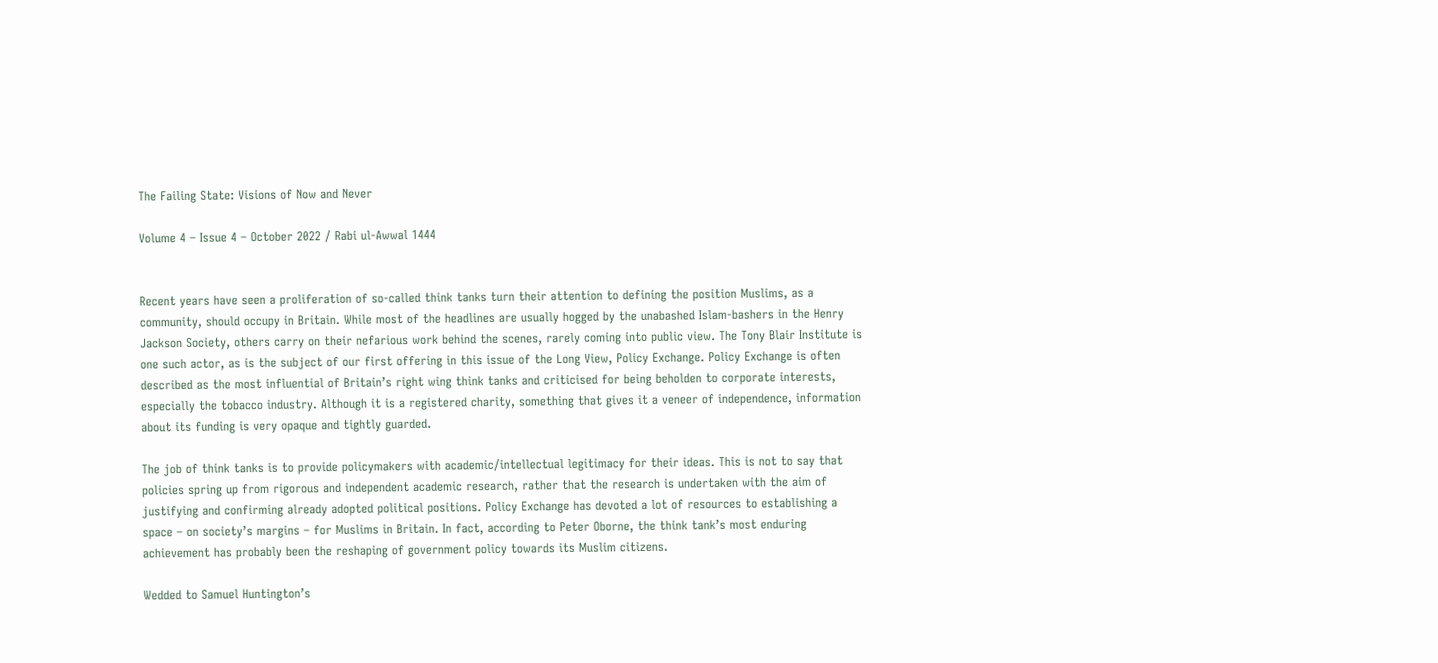The Failing State: Visions of Now and Never

Volume 4 – Issue 4 – October 2022 / Rabi ul-Awwal 1444


Recent years have seen a proliferation of so-called think tanks turn their attention to defining the position Muslims, as a community, should occupy in Britain. While most of the headlines are usually hogged by the unabashed Islam-bashers in the Henry Jackson Society, others carry on their nefarious work behind the scenes, rarely coming into public view. The Tony Blair Institute is one such actor, as is the subject of our first offering in this issue of the Long View, Policy Exchange. Policy Exchange is often described as the most influential of Britain’s right wing think tanks and criticised for being beholden to corporate interests, especially the tobacco industry. Although it is a registered charity, something that gives it a veneer of independence, information about its funding is very opaque and tightly guarded.

The job of think tanks is to provide policymakers with academic/intellectual legitimacy for their ideas. This is not to say that policies spring up from rigorous and independent academic research, rather that the research is undertaken with the aim of justifying and confirming already adopted political positions. Policy Exchange has devoted a lot of resources to establishing a space – on society’s margins – for Muslims in Britain. In fact, according to Peter Oborne, the think tank’s most enduring achievement has probably been the reshaping of government policy towards its Muslim citizens.

Wedded to Samuel Huntington’s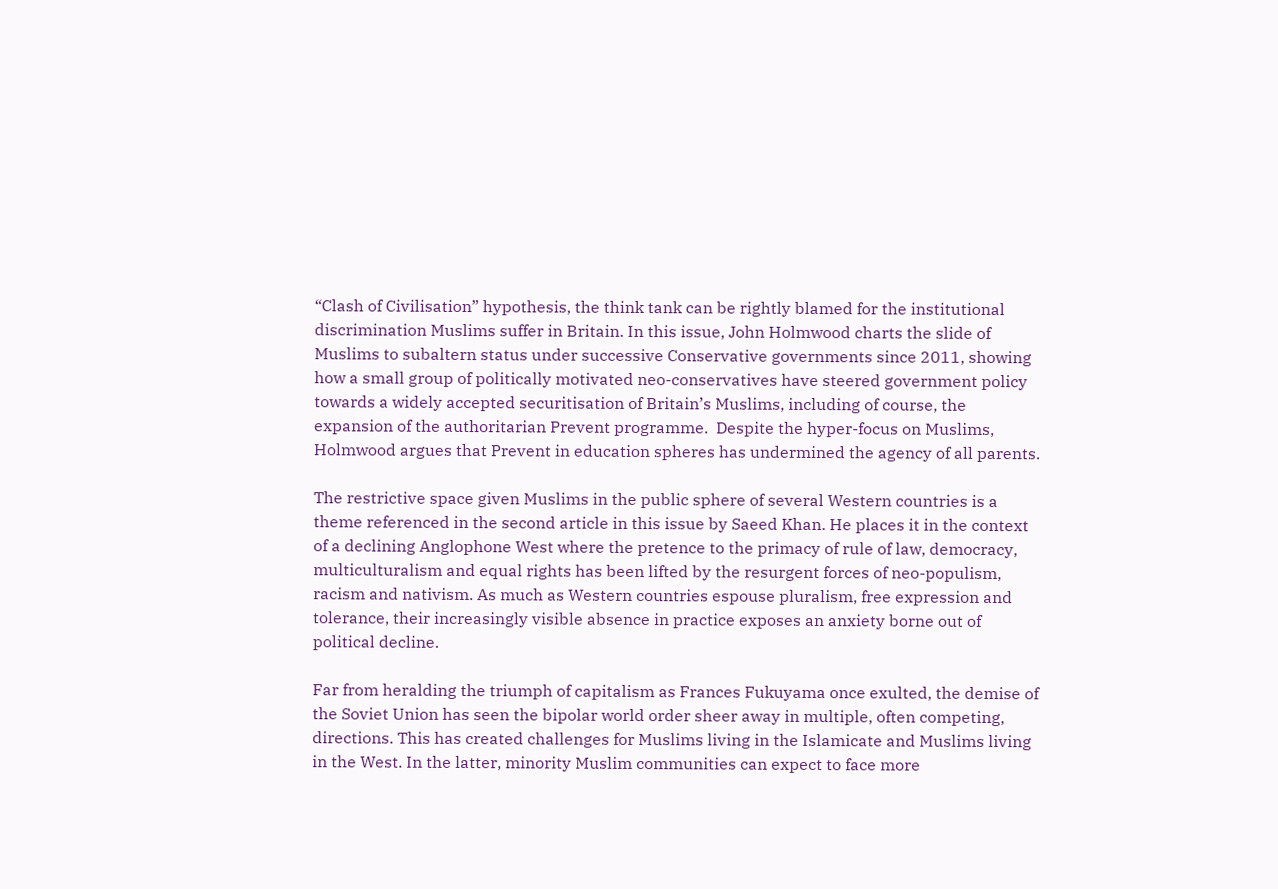“Clash of Civilisation” hypothesis, the think tank can be rightly blamed for the institutional discrimination Muslims suffer in Britain. In this issue, John Holmwood charts the slide of Muslims to subaltern status under successive Conservative governments since 2011, showing how a small group of politically motivated neo-conservatives have steered government policy towards a widely accepted securitisation of Britain’s Muslims, including of course, the expansion of the authoritarian Prevent programme.  Despite the hyper-focus on Muslims, Holmwood argues that Prevent in education spheres has undermined the agency of all parents.

The restrictive space given Muslims in the public sphere of several Western countries is a theme referenced in the second article in this issue by Saeed Khan. He places it in the context of a declining Anglophone West where the pretence to the primacy of rule of law, democracy, multiculturalism and equal rights has been lifted by the resurgent forces of neo-populism, racism and nativism. As much as Western countries espouse pluralism, free expression and tolerance, their increasingly visible absence in practice exposes an anxiety borne out of political decline.

Far from heralding the triumph of capitalism as Frances Fukuyama once exulted, the demise of the Soviet Union has seen the bipolar world order sheer away in multiple, often competing, directions. This has created challenges for Muslims living in the Islamicate and Muslims living in the West. In the latter, minority Muslim communities can expect to face more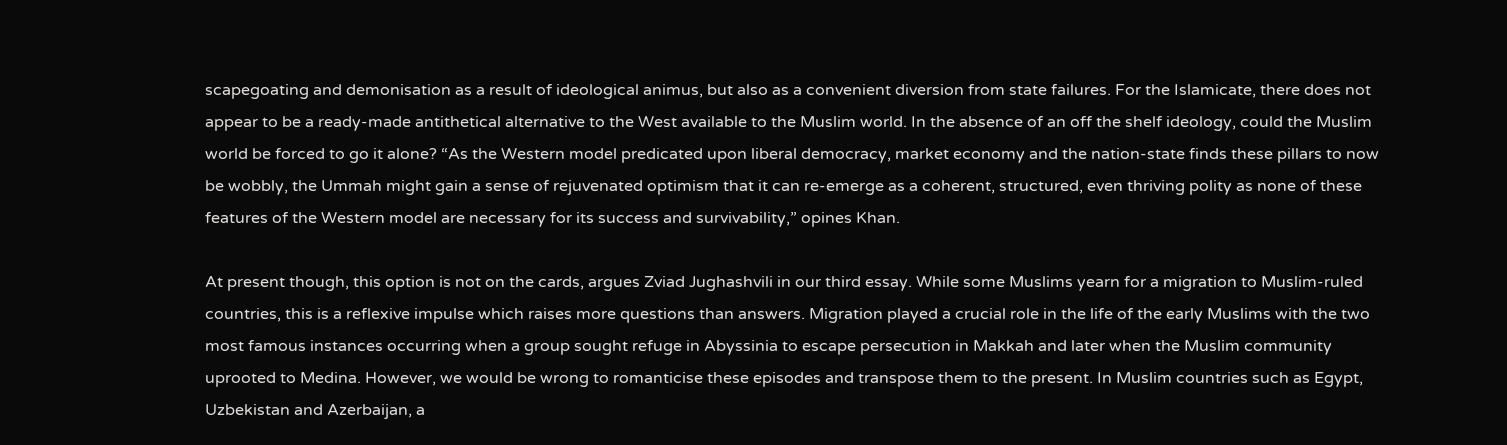scapegoating and demonisation as a result of ideological animus, but also as a convenient diversion from state failures. For the Islamicate, there does not appear to be a ready-made antithetical alternative to the West available to the Muslim world. In the absence of an off the shelf ideology, could the Muslim world be forced to go it alone? “As the Western model predicated upon liberal democracy, market economy and the nation-state finds these pillars to now be wobbly, the Ummah might gain a sense of rejuvenated optimism that it can re-emerge as a coherent, structured, even thriving polity as none of these features of the Western model are necessary for its success and survivability,” opines Khan.

At present though, this option is not on the cards, argues Zviad Jughashvili in our third essay. While some Muslims yearn for a migration to Muslim-ruled countries, this is a reflexive impulse which raises more questions than answers. Migration played a crucial role in the life of the early Muslims with the two most famous instances occurring when a group sought refuge in Abyssinia to escape persecution in Makkah and later when the Muslim community uprooted to Medina. However, we would be wrong to romanticise these episodes and transpose them to the present. In Muslim countries such as Egypt, Uzbekistan and Azerbaijan, a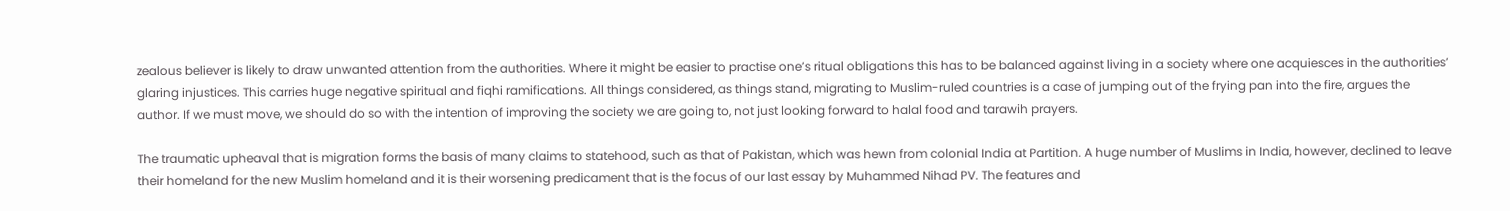zealous believer is likely to draw unwanted attention from the authorities. Where it might be easier to practise one’s ritual obligations this has to be balanced against living in a society where one acquiesces in the authorities’ glaring injustices. This carries huge negative spiritual and fiqhi ramifications. All things considered, as things stand, migrating to Muslim-ruled countries is a case of jumping out of the frying pan into the fire, argues the author. If we must move, we should do so with the intention of improving the society we are going to, not just looking forward to halal food and tarawih prayers.

The traumatic upheaval that is migration forms the basis of many claims to statehood, such as that of Pakistan, which was hewn from colonial India at Partition. A huge number of Muslims in India, however, declined to leave their homeland for the new Muslim homeland and it is their worsening predicament that is the focus of our last essay by Muhammed Nihad PV. The features and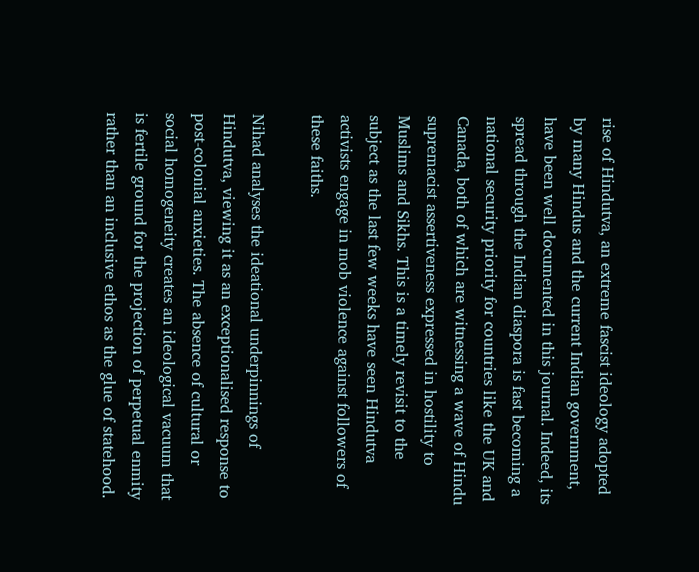rise of Hindutva, an extreme fascist ideology adopted by many Hindus and the current Indian government, have been well documented in this journal. Indeed, its spread through the Indian diaspora is fast becoming a national security priority for countries like the UK and Canada, both of which are witnessing a wave of Hindu supremacist assertiveness expressed in hostility to Muslims and Sikhs. This is a timely revisit to the subject as the last few weeks have seen Hindutva activists engage in mob violence against followers of these faiths.

Nihad analyses the ideational underpinnings of Hindutva, viewing it as an exceptionalised response to post-colonial anxieties. The absence of cultural or social homogeneity creates an ideological vacuum that is fertile ground for the projection of perpetual enmity rather than an inclusive ethos as the glue of statehood.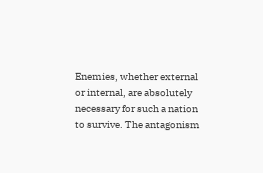Enemies, whether external or internal, are absolutely necessary for such a nation to survive. The antagonism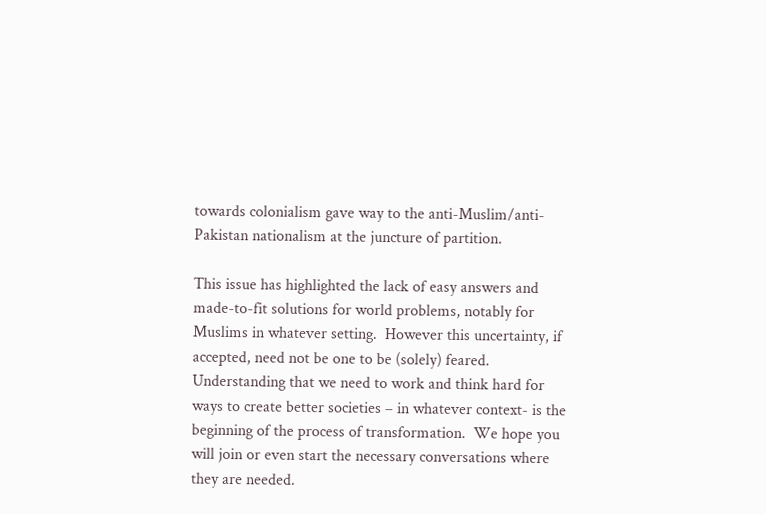towards colonialism gave way to the anti-Muslim/anti-Pakistan nationalism at the juncture of partition.

This issue has highlighted the lack of easy answers and made-to-fit solutions for world problems, notably for Muslims in whatever setting.  However this uncertainty, if accepted, need not be one to be (solely) feared.  Understanding that we need to work and think hard for ways to create better societies – in whatever context- is the beginning of the process of transformation.  We hope you will join or even start the necessary conversations where they are needed.